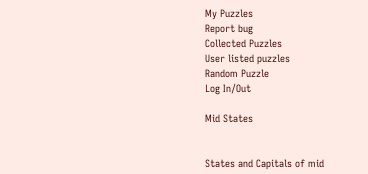My Puzzles
Report bug
Collected Puzzles
User listed puzzles
Random Puzzle
Log In/Out

Mid States


States and Capitals of mid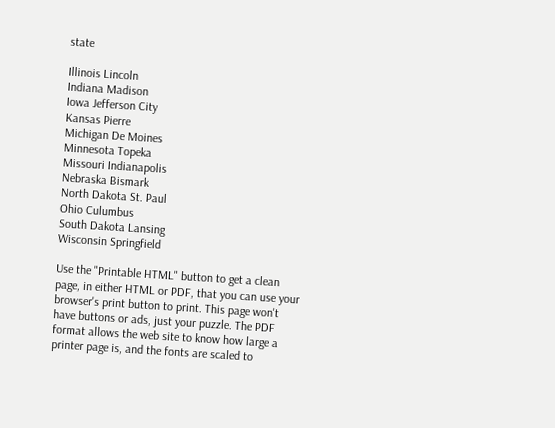state

Illinois Lincoln
Indiana Madison
Iowa Jefferson City
Kansas Pierre
Michigan De Moines
Minnesota Topeka
Missouri Indianapolis
Nebraska Bismark
North Dakota St. Paul
Ohio Culumbus
South Dakota Lansing
Wisconsin Springfield

Use the "Printable HTML" button to get a clean page, in either HTML or PDF, that you can use your browser's print button to print. This page won't have buttons or ads, just your puzzle. The PDF format allows the web site to know how large a printer page is, and the fonts are scaled to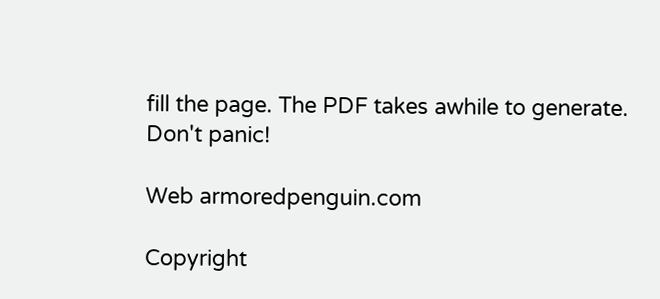fill the page. The PDF takes awhile to generate. Don't panic!

Web armoredpenguin.com

Copyright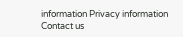information Privacy information Contact us